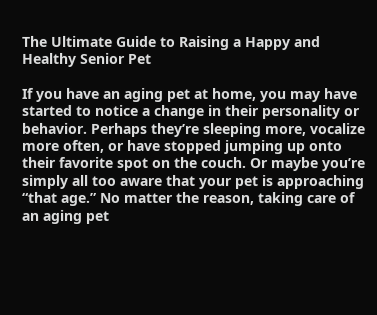The Ultimate Guide to Raising a Happy and Healthy Senior Pet

If you have an aging pet at home, you may have started to notice a change in their personality or behavior. Perhaps they’re sleeping more, vocalize more often, or have stopped jumping up onto their favorite spot on the couch. Or maybe you’re simply all too aware that your pet is approaching “that age.” No matter the reason, taking care of an aging pet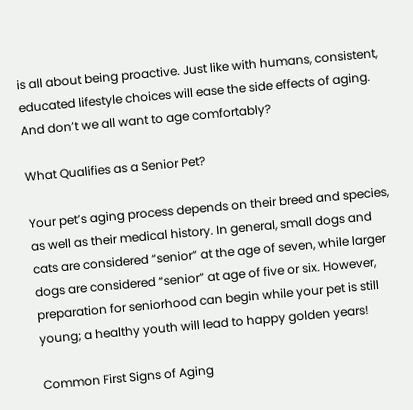is all about being proactive. Just like with humans, consistent, educated lifestyle choices will ease the side effects of aging. And don’t we all want to age comfortably?

What Qualifies as a Senior Pet?

Your pet’s aging process depends on their breed and species, as well as their medical history. In general, small dogs and cats are considered “senior” at the age of seven, while larger dogs are considered “senior” at age of five or six. However, preparation for seniorhood can begin while your pet is still young; a healthy youth will lead to happy golden years!

Common First Signs of Aging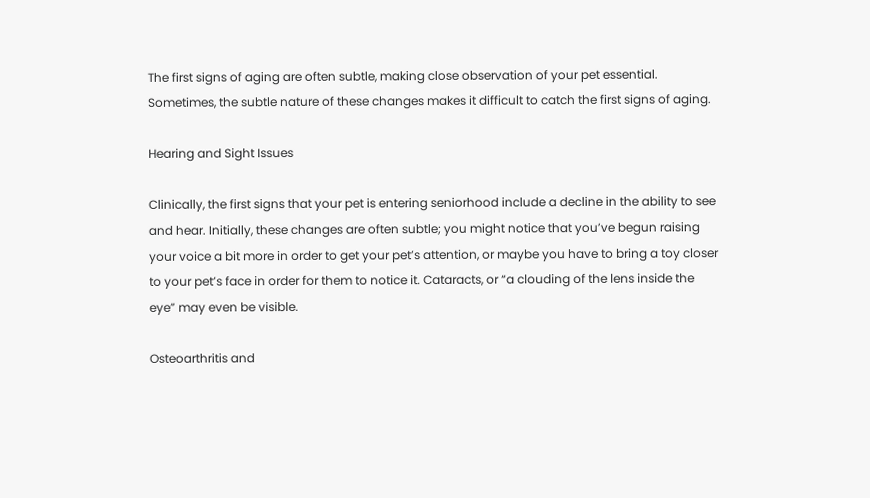The first signs of aging are often subtle, making close observation of your pet essential. Sometimes, the subtle nature of these changes makes it difficult to catch the first signs of aging.

Hearing and Sight Issues

Clinically, the first signs that your pet is entering seniorhood include a decline in the ability to see and hear. Initially, these changes are often subtle; you might notice that you’ve begun raising your voice a bit more in order to get your pet’s attention, or maybe you have to bring a toy closer to your pet’s face in order for them to notice it. Cataracts, or “a clouding of the lens inside the eye” may even be visible.

Osteoarthritis and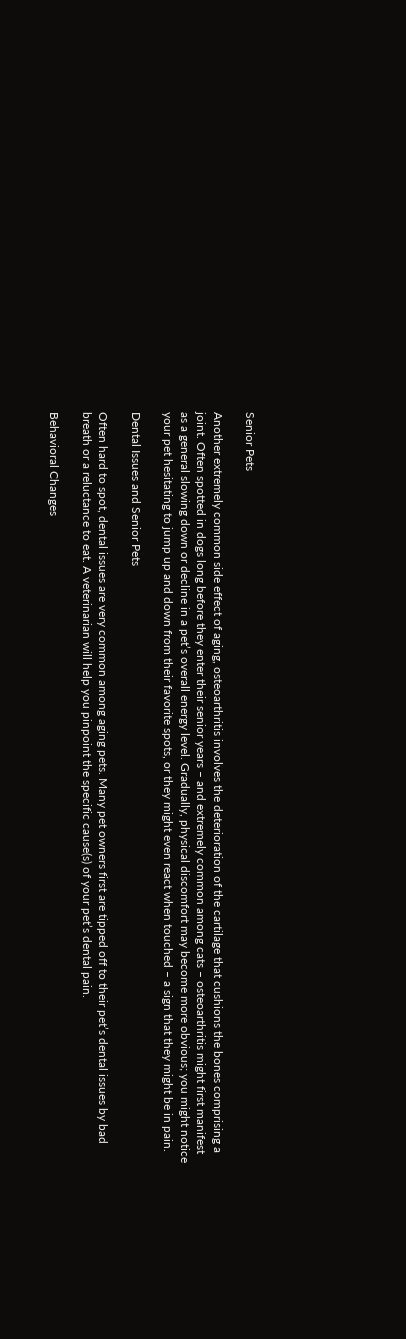Senior Pets

Another extremely common side effect of aging, osteoarthritis involves the deterioration of the cartilage that cushions the bones comprising a joint. Often spotted in dogs long before they enter their senior years – and extremely common among cats – osteoarthritis might first manifest as a general slowing down or decline in a pet’s overall energy level. Gradually, physical discomfort may become more obvious; you might notice your pet hesitating to jump up and down from their favorite spots, or they might even react when touched – a sign that they might be in pain.

Dental Issues and Senior Pets

Often hard to spot, dental issues are very common among aging pets. Many pet owners first are tipped off to their pet’s dental issues by bad breath or a reluctance to eat. A veterinarian will help you pinpoint the specific cause(s) of your pet’s dental pain.

Behavioral Changes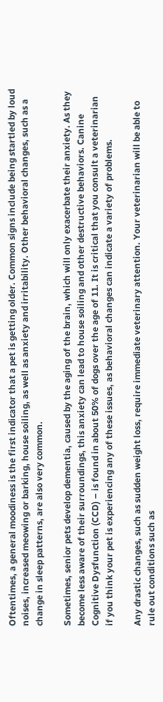Oftentimes, a general moodiness is the first indicator that a pet is getting older. Common signs include being startled by loud noises, increased meowing or barking, house soiling, as well as anxiety and irritability. Other behavioral changes, such as a change in sleep patterns, are also very common.

Sometimes, senior pets develop dementia, caused by the aging of the brain, which will only exacerbate their anxiety. As they become less aware of their surroundings, this anxiety can lead to house soiling and other destructive behaviors. Canine Cognitive Dysfunction (CCD) – is found in about 50% of dogs over the age of 11. It is critical that you consult a veterinarian if you think your pet is experiencing any of these issues, as behavioral changes can indicate a variety of problems.

Any drastic changes, such as sudden weight loss, require immediate veterinary attention. Your veterinarian will be able to rule out conditions such as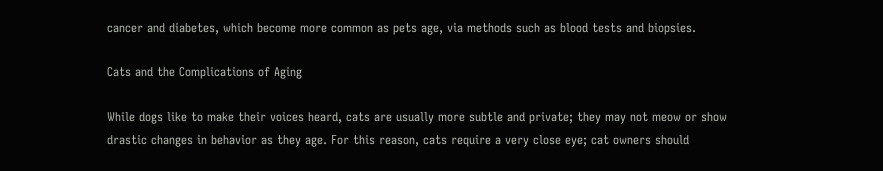cancer and diabetes, which become more common as pets age, via methods such as blood tests and biopsies.

Cats and the Complications of Aging

While dogs like to make their voices heard, cats are usually more subtle and private; they may not meow or show drastic changes in behavior as they age. For this reason, cats require a very close eye; cat owners should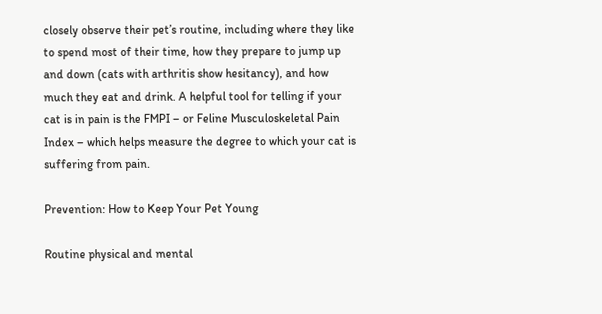closely observe their pet’s routine, including where they like to spend most of their time, how they prepare to jump up and down (cats with arthritis show hesitancy), and how much they eat and drink. A helpful tool for telling if your cat is in pain is the FMPI – or Feline Musculoskeletal Pain Index – which helps measure the degree to which your cat is suffering from pain.

Prevention: How to Keep Your Pet Young

Routine physical and mental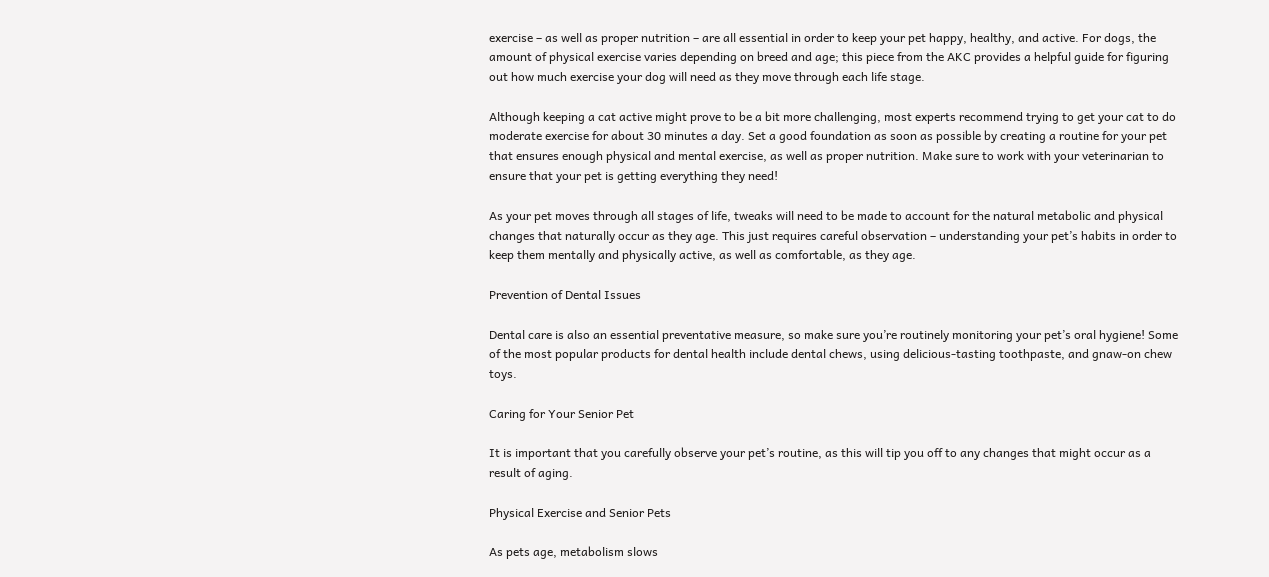exercise – as well as proper nutrition – are all essential in order to keep your pet happy, healthy, and active. For dogs, the amount of physical exercise varies depending on breed and age; this piece from the AKC provides a helpful guide for figuring out how much exercise your dog will need as they move through each life stage.

Although keeping a cat active might prove to be a bit more challenging, most experts recommend trying to get your cat to do moderate exercise for about 30 minutes a day. Set a good foundation as soon as possible by creating a routine for your pet that ensures enough physical and mental exercise, as well as proper nutrition. Make sure to work with your veterinarian to ensure that your pet is getting everything they need!

As your pet moves through all stages of life, tweaks will need to be made to account for the natural metabolic and physical changes that naturally occur as they age. This just requires careful observation – understanding your pet’s habits in order to keep them mentally and physically active, as well as comfortable, as they age.

Prevention of Dental Issues

Dental care is also an essential preventative measure, so make sure you’re routinely monitoring your pet’s oral hygiene! Some of the most popular products for dental health include dental chews, using delicious-tasting toothpaste, and gnaw-on chew toys.

Caring for Your Senior Pet

It is important that you carefully observe your pet’s routine, as this will tip you off to any changes that might occur as a result of aging.

Physical Exercise and Senior Pets

As pets age, metabolism slows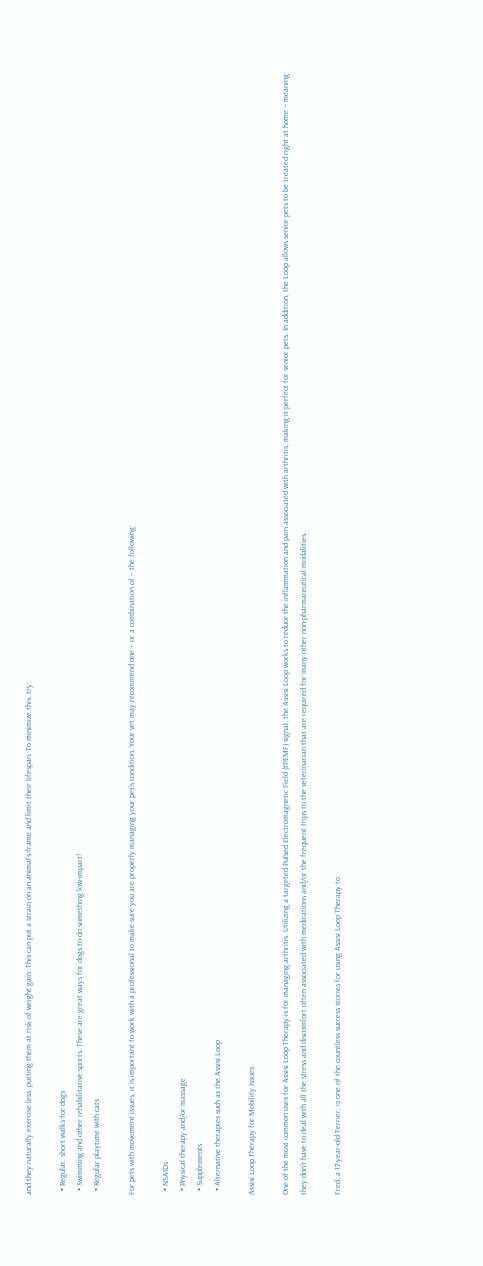and they naturally exercise less, putting them at risk of weight gain. This can put a strain on an animal’s frame and limit their lifespan. To minimize this, try:

  • Regular, short walks for dogs
  • Swimming and other rehabilitative sports. These are great ways for dogs to do something low-impact!
  • Regular playtime with cats

For pets with movement issues, it is important to work with a professional to make sure you are properly managing your pet’s condition. Your vet may recommend one – or a combination of – the following:

  • NSAIDs
  • Physical therapy and/or massage
  • Supplements
  • Alternative therapies such as the Assisi Loop

Assisi Loop Therapy for Mobility Issues

One of the most common uses for Assisi Loop Therapy is for managing arthritis. Utilizing a targeted Pulsed Electromagnetic Field (tPEMF) signal, the Assisi Loop works to reduce the inflammation and pain associated with arthritis, making it perfect for senior pets. In addition, the Loop allows senior pets to be treated right at home – meaning they don’t have to deal with all the stress and discomfort often associated with medications and/or the frequent trips to the veterinarian that are required for many other non-pharmaceutical modalities.

Fred, a 17-year-old Terrier, is one of the countless success stories for using Assisi Loop Therapy to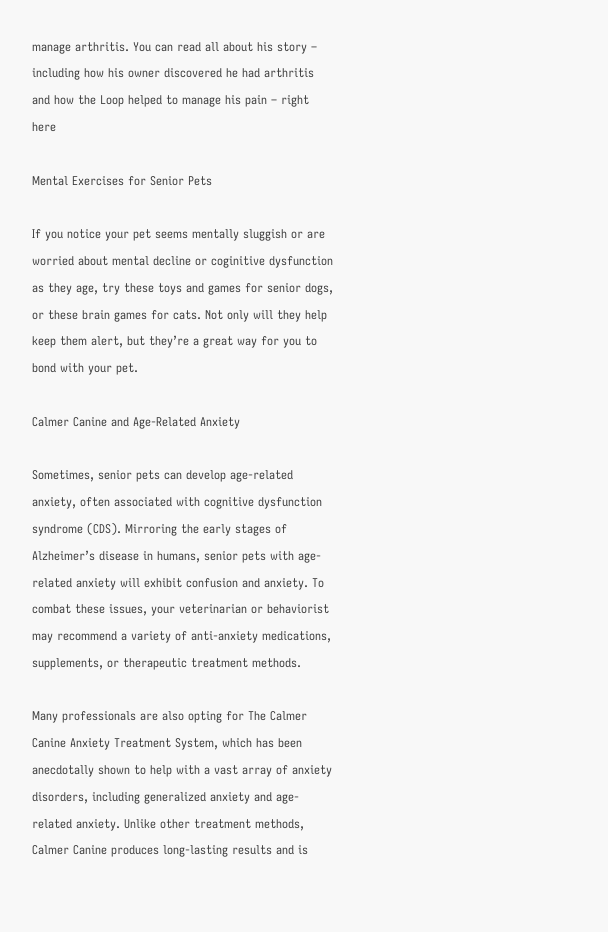manage arthritis. You can read all about his story – including how his owner discovered he had arthritis and how the Loop helped to manage his pain – right here

Mental Exercises for Senior Pets

If you notice your pet seems mentally sluggish or are worried about mental decline or coginitive dysfunction as they age, try these toys and games for senior dogs, or these brain games for cats. Not only will they help keep them alert, but they’re a great way for you to bond with your pet.

Calmer Canine and Age-Related Anxiety

Sometimes, senior pets can develop age-related anxiety, often associated with cognitive dysfunction syndrome (CDS). Mirroring the early stages of Alzheimer’s disease in humans, senior pets with age-related anxiety will exhibit confusion and anxiety. To combat these issues, your veterinarian or behaviorist may recommend a variety of anti-anxiety medications, supplements, or therapeutic treatment methods.

Many professionals are also opting for The Calmer Canine Anxiety Treatment System, which has been anecdotally shown to help with a vast array of anxiety disorders, including generalized anxiety and age-related anxiety. Unlike other treatment methods, Calmer Canine produces long-lasting results and is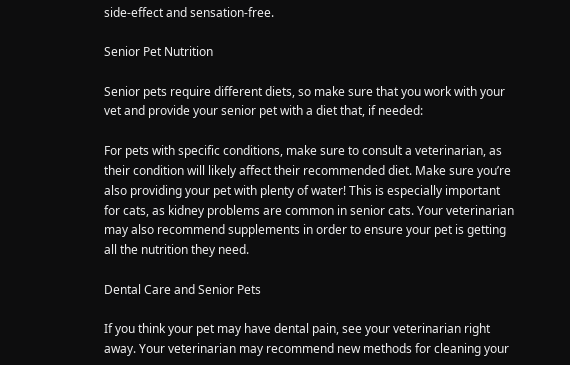side-effect and sensation-free.

Senior Pet Nutrition

Senior pets require different diets, so make sure that you work with your vet and provide your senior pet with a diet that, if needed:

For pets with specific conditions, make sure to consult a veterinarian, as their condition will likely affect their recommended diet. Make sure you’re also providing your pet with plenty of water! This is especially important for cats, as kidney problems are common in senior cats. Your veterinarian may also recommend supplements in order to ensure your pet is getting all the nutrition they need.

Dental Care and Senior Pets

If you think your pet may have dental pain, see your veterinarian right away. Your veterinarian may recommend new methods for cleaning your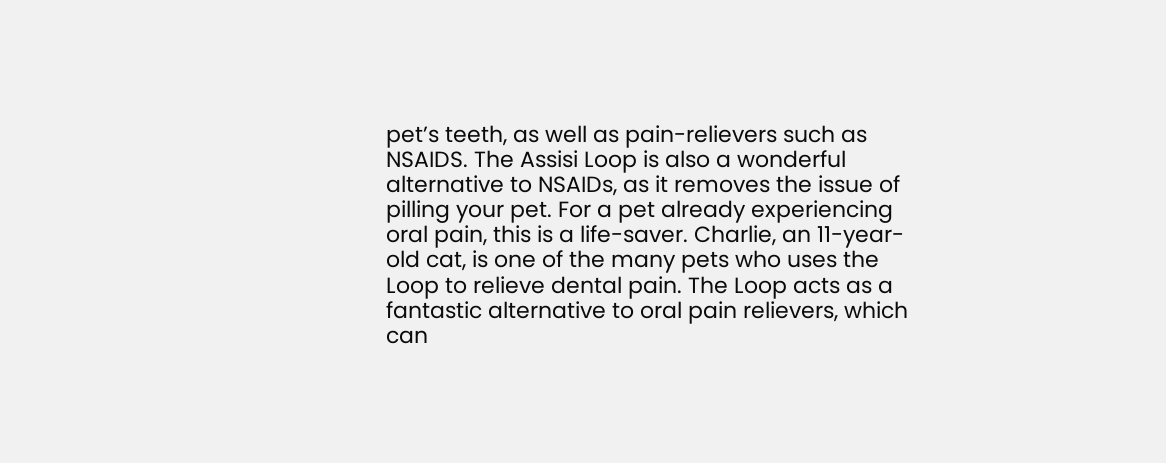pet’s teeth, as well as pain-relievers such as NSAIDS. The Assisi Loop is also a wonderful alternative to NSAIDs, as it removes the issue of pilling your pet. For a pet already experiencing oral pain, this is a life-saver. Charlie, an 11-year-old cat, is one of the many pets who uses the Loop to relieve dental pain. The Loop acts as a fantastic alternative to oral pain relievers, which can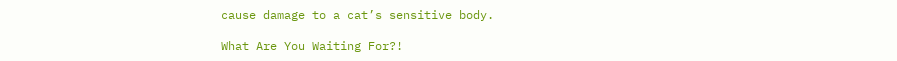cause damage to a cat’s sensitive body.

What Are You Waiting For?!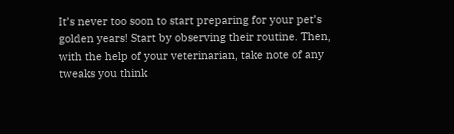It’s never too soon to start preparing for your pet’s golden years! Start by observing their routine. Then, with the help of your veterinarian, take note of any tweaks you think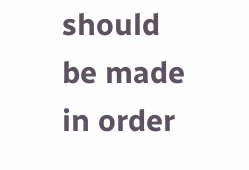should be made in order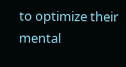to optimize their mental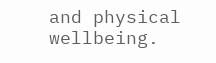and physical wellbeing.